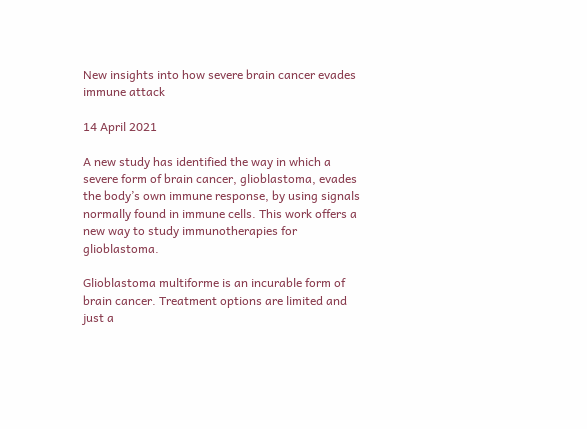New insights into how severe brain cancer evades immune attack

14 April 2021

A new study has identified the way in which a severe form of brain cancer, glioblastoma, evades the body’s own immune response, by using signals normally found in immune cells. This work offers a new way to study immunotherapies for glioblastoma.

Glioblastoma multiforme is an incurable form of brain cancer. Treatment options are limited and just a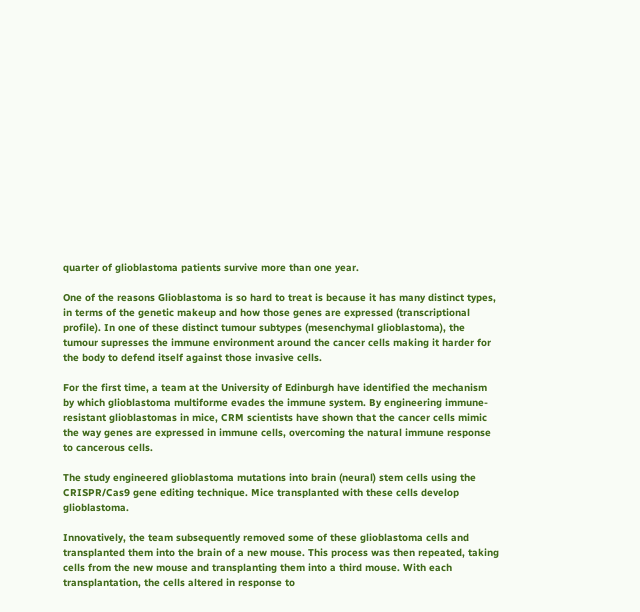quarter of glioblastoma patients survive more than one year.

One of the reasons Glioblastoma is so hard to treat is because it has many distinct types, in terms of the genetic makeup and how those genes are expressed (transcriptional profile). In one of these distinct tumour subtypes (mesenchymal glioblastoma), the tumour supresses the immune environment around the cancer cells making it harder for the body to defend itself against those invasive cells.

For the first time, a team at the University of Edinburgh have identified the mechanism by which glioblastoma multiforme evades the immune system. By engineering immune-resistant glioblastomas in mice, CRM scientists have shown that the cancer cells mimic the way genes are expressed in immune cells, overcoming the natural immune response to cancerous cells.

The study engineered glioblastoma mutations into brain (neural) stem cells using the CRISPR/Cas9 gene editing technique. Mice transplanted with these cells develop glioblastoma.

Innovatively, the team subsequently removed some of these glioblastoma cells and transplanted them into the brain of a new mouse. This process was then repeated, taking cells from the new mouse and transplanting them into a third mouse. With each transplantation, the cells altered in response to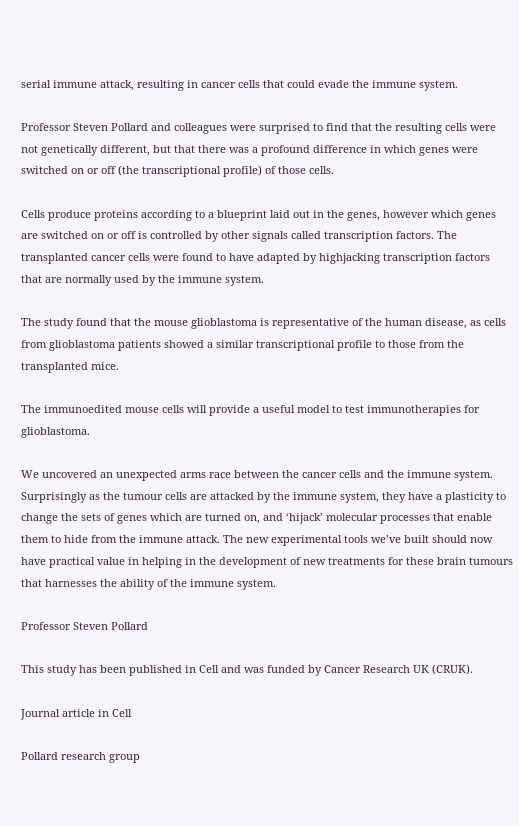serial immune attack, resulting in cancer cells that could evade the immune system.

Professor Steven Pollard and colleagues were surprised to find that the resulting cells were not genetically different, but that there was a profound difference in which genes were switched on or off (the transcriptional profile) of those cells.

Cells produce proteins according to a blueprint laid out in the genes, however which genes are switched on or off is controlled by other signals called transcription factors. The transplanted cancer cells were found to have adapted by highjacking transcription factors that are normally used by the immune system.

The study found that the mouse glioblastoma is representative of the human disease, as cells from glioblastoma patients showed a similar transcriptional profile to those from the transplanted mice.

The immunoedited mouse cells will provide a useful model to test immunotherapies for glioblastoma.

We uncovered an unexpected arms race between the cancer cells and the immune system. Surprisingly as the tumour cells are attacked by the immune system, they have a plasticity to change the sets of genes which are turned on, and ‘hijack’ molecular processes that enable them to hide from the immune attack. The new experimental tools we’ve built should now have practical value in helping in the development of new treatments for these brain tumours that harnesses the ability of the immune system.

Professor Steven Pollard

This study has been published in Cell and was funded by Cancer Research UK (CRUK).

Journal article in Cell

Pollard research group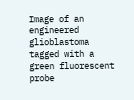Image of an engineered glioblastoma tagged with a green fluorescent probe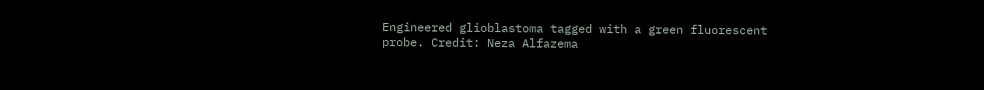Engineered glioblastoma tagged with a green fluorescent probe. Credit: Neza Alfazema